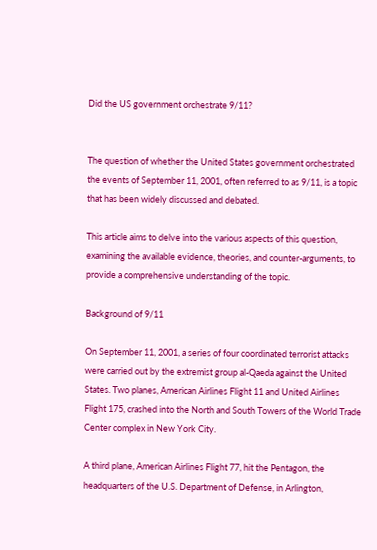Did the US government orchestrate 9/11?


The question of whether the United States government orchestrated the events of September 11, 2001, often referred to as 9/11, is a topic that has been widely discussed and debated.

This article aims to delve into the various aspects of this question, examining the available evidence, theories, and counter-arguments, to provide a comprehensive understanding of the topic.

Background of 9/11

On September 11, 2001, a series of four coordinated terrorist attacks were carried out by the extremist group al-Qaeda against the United States. Two planes, American Airlines Flight 11 and United Airlines Flight 175, crashed into the North and South Towers of the World Trade Center complex in New York City.

A third plane, American Airlines Flight 77, hit the Pentagon, the headquarters of the U.S. Department of Defense, in Arlington,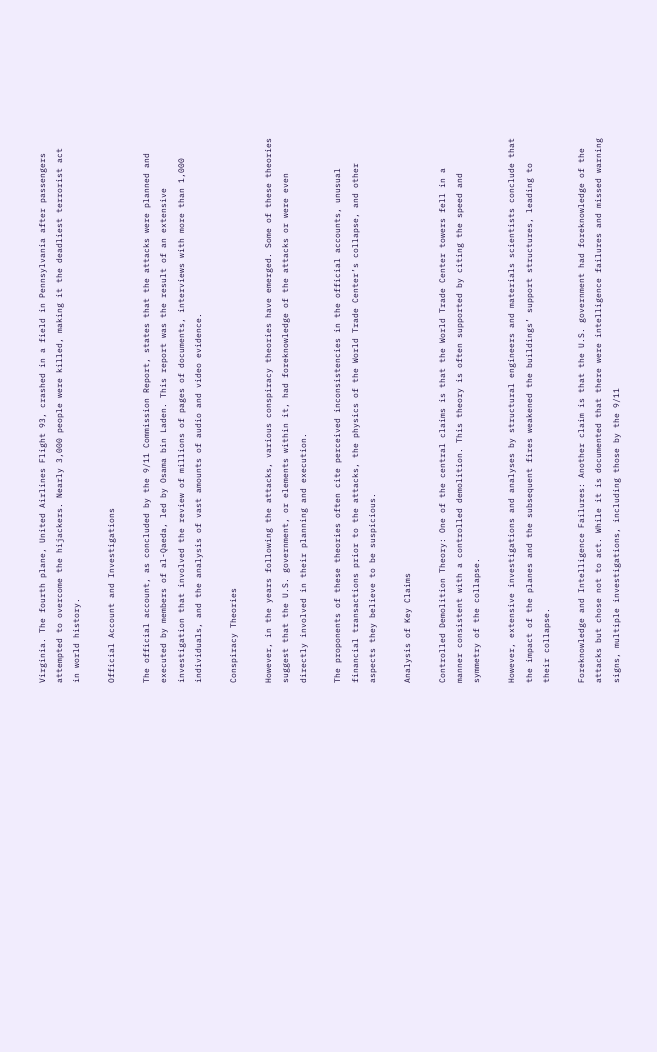Virginia. The fourth plane, United Airlines Flight 93, crashed in a field in Pennsylvania after passengers attempted to overcome the hijackers. Nearly 3,000 people were killed, making it the deadliest terrorist act in world history.

Official Account and Investigations

The official account, as concluded by the 9/11 Commission Report, states that the attacks were planned and executed by members of al-Qaeda, led by Osama bin Laden. This report was the result of an extensive investigation that involved the review of millions of pages of documents, interviews with more than 1,000 individuals, and the analysis of vast amounts of audio and video evidence.

Conspiracy Theories

However, in the years following the attacks, various conspiracy theories have emerged. Some of these theories suggest that the U.S. government, or elements within it, had foreknowledge of the attacks or were even directly involved in their planning and execution.

The proponents of these theories often cite perceived inconsistencies in the official accounts, unusual financial transactions prior to the attacks, the physics of the World Trade Center’s collapse, and other aspects they believe to be suspicious.

Analysis of Key Claims

Controlled Demolition Theory: One of the central claims is that the World Trade Center towers fell in a manner consistent with a controlled demolition. This theory is often supported by citing the speed and symmetry of the collapse.

However, extensive investigations and analyses by structural engineers and materials scientists conclude that the impact of the planes and the subsequent fires weakened the buildings’ support structures, leading to their collapse.

Foreknowledge and Intelligence Failures: Another claim is that the U.S. government had foreknowledge of the attacks but chose not to act. While it is documented that there were intelligence failures and missed warning signs, multiple investigations, including those by the 9/11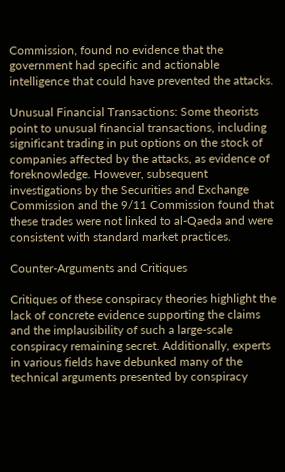Commission, found no evidence that the government had specific and actionable intelligence that could have prevented the attacks.

Unusual Financial Transactions: Some theorists point to unusual financial transactions, including significant trading in put options on the stock of companies affected by the attacks, as evidence of foreknowledge. However, subsequent investigations by the Securities and Exchange Commission and the 9/11 Commission found that these trades were not linked to al-Qaeda and were consistent with standard market practices.

Counter-Arguments and Critiques

Critiques of these conspiracy theories highlight the lack of concrete evidence supporting the claims and the implausibility of such a large-scale conspiracy remaining secret. Additionally, experts in various fields have debunked many of the technical arguments presented by conspiracy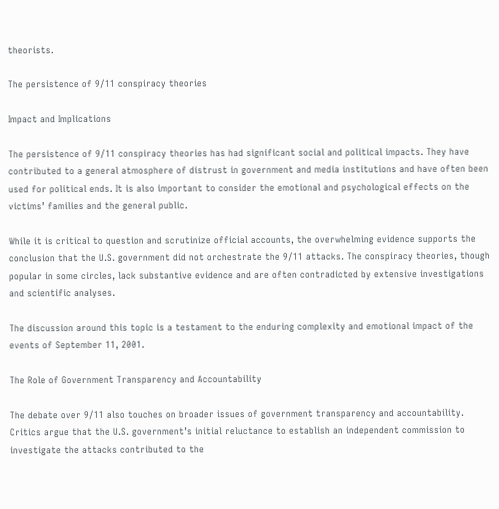theorists.

The persistence of 9/11 conspiracy theories

Impact and Implications

The persistence of 9/11 conspiracy theories has had significant social and political impacts. They have contributed to a general atmosphere of distrust in government and media institutions and have often been used for political ends. It is also important to consider the emotional and psychological effects on the victims’ families and the general public.

While it is critical to question and scrutinize official accounts, the overwhelming evidence supports the conclusion that the U.S. government did not orchestrate the 9/11 attacks. The conspiracy theories, though popular in some circles, lack substantive evidence and are often contradicted by extensive investigations and scientific analyses.

The discussion around this topic is a testament to the enduring complexity and emotional impact of the events of September 11, 2001.

The Role of Government Transparency and Accountability

The debate over 9/11 also touches on broader issues of government transparency and accountability. Critics argue that the U.S. government’s initial reluctance to establish an independent commission to investigate the attacks contributed to the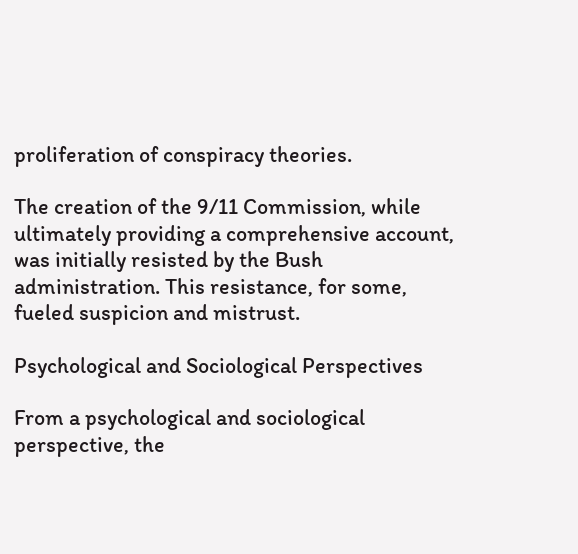proliferation of conspiracy theories.

The creation of the 9/11 Commission, while ultimately providing a comprehensive account, was initially resisted by the Bush administration. This resistance, for some, fueled suspicion and mistrust.

Psychological and Sociological Perspectives

From a psychological and sociological perspective, the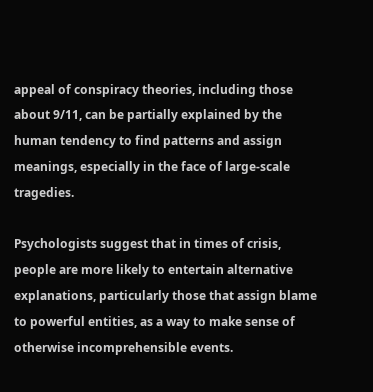appeal of conspiracy theories, including those about 9/11, can be partially explained by the human tendency to find patterns and assign meanings, especially in the face of large-scale tragedies.

Psychologists suggest that in times of crisis, people are more likely to entertain alternative explanations, particularly those that assign blame to powerful entities, as a way to make sense of otherwise incomprehensible events.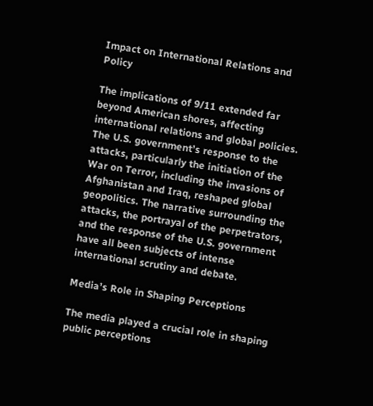Impact on International Relations and Policy

The implications of 9/11 extended far beyond American shores, affecting international relations and global policies. The U.S. government’s response to the attacks, particularly the initiation of the War on Terror, including the invasions of Afghanistan and Iraq, reshaped global geopolitics. The narrative surrounding the attacks, the portrayal of the perpetrators, and the response of the U.S. government have all been subjects of intense international scrutiny and debate.

Media’s Role in Shaping Perceptions

The media played a crucial role in shaping public perceptions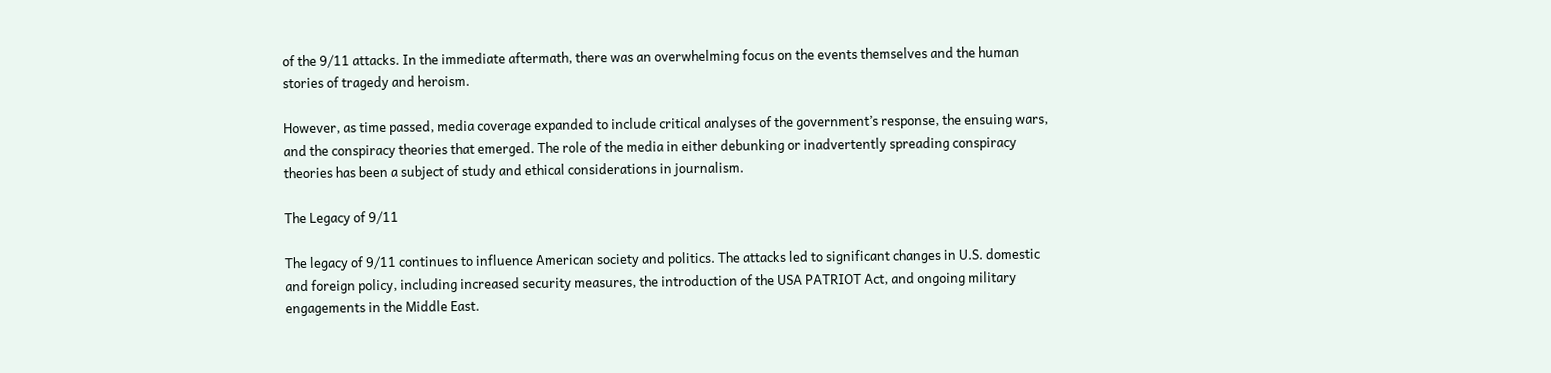of the 9/11 attacks. In the immediate aftermath, there was an overwhelming focus on the events themselves and the human stories of tragedy and heroism.

However, as time passed, media coverage expanded to include critical analyses of the government’s response, the ensuing wars, and the conspiracy theories that emerged. The role of the media in either debunking or inadvertently spreading conspiracy theories has been a subject of study and ethical considerations in journalism.

The Legacy of 9/11

The legacy of 9/11 continues to influence American society and politics. The attacks led to significant changes in U.S. domestic and foreign policy, including increased security measures, the introduction of the USA PATRIOT Act, and ongoing military engagements in the Middle East.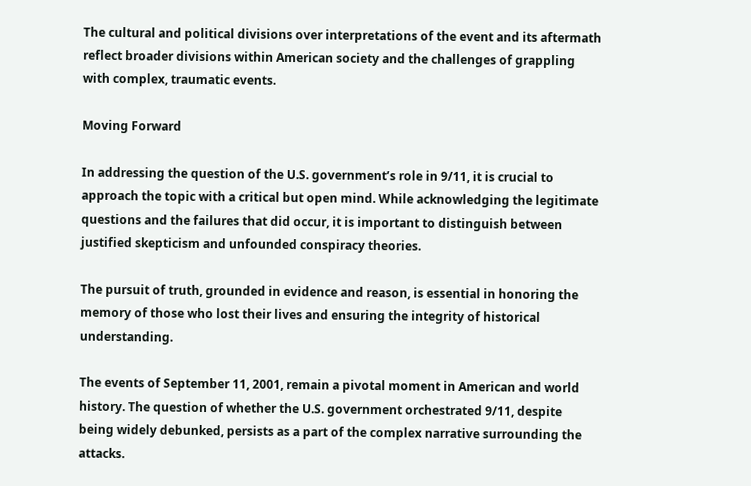The cultural and political divisions over interpretations of the event and its aftermath reflect broader divisions within American society and the challenges of grappling with complex, traumatic events.

Moving Forward

In addressing the question of the U.S. government’s role in 9/11, it is crucial to approach the topic with a critical but open mind. While acknowledging the legitimate questions and the failures that did occur, it is important to distinguish between justified skepticism and unfounded conspiracy theories.

The pursuit of truth, grounded in evidence and reason, is essential in honoring the memory of those who lost their lives and ensuring the integrity of historical understanding.

The events of September 11, 2001, remain a pivotal moment in American and world history. The question of whether the U.S. government orchestrated 9/11, despite being widely debunked, persists as a part of the complex narrative surrounding the attacks.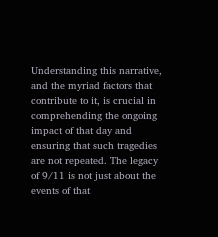Understanding this narrative, and the myriad factors that contribute to it, is crucial in comprehending the ongoing impact of that day and ensuring that such tragedies are not repeated. The legacy of 9/11 is not just about the events of that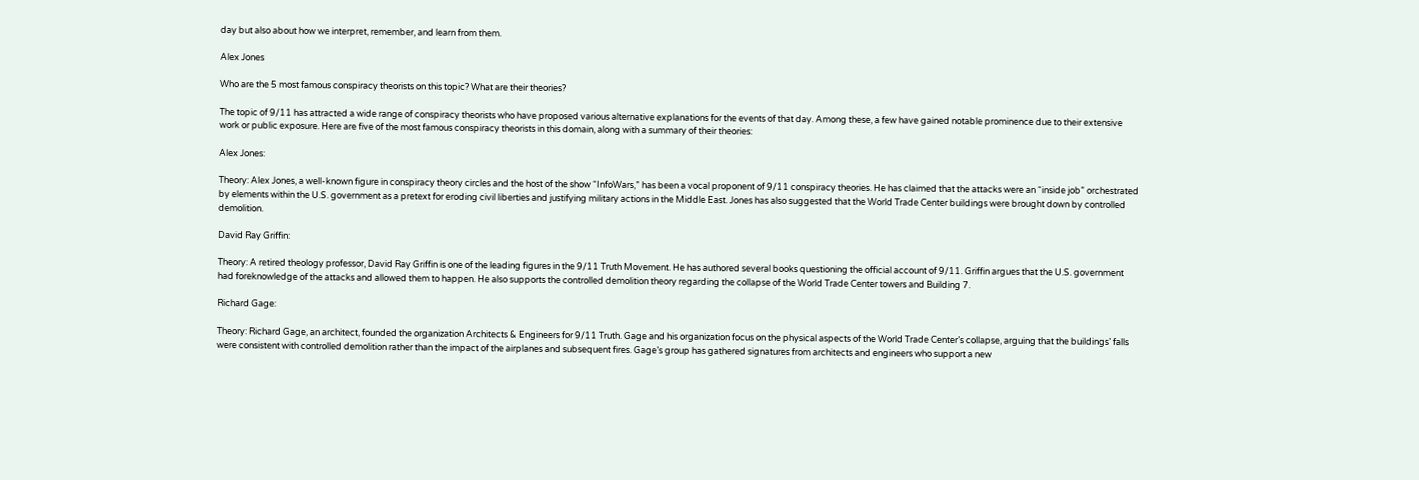day but also about how we interpret, remember, and learn from them.

Alex Jones

Who are the 5 most famous conspiracy theorists on this topic? What are their theories?

The topic of 9/11 has attracted a wide range of conspiracy theorists who have proposed various alternative explanations for the events of that day. Among these, a few have gained notable prominence due to their extensive work or public exposure. Here are five of the most famous conspiracy theorists in this domain, along with a summary of their theories:

Alex Jones:

Theory: Alex Jones, a well-known figure in conspiracy theory circles and the host of the show “InfoWars,” has been a vocal proponent of 9/11 conspiracy theories. He has claimed that the attacks were an “inside job” orchestrated by elements within the U.S. government as a pretext for eroding civil liberties and justifying military actions in the Middle East. Jones has also suggested that the World Trade Center buildings were brought down by controlled demolition.

David Ray Griffin:

Theory: A retired theology professor, David Ray Griffin is one of the leading figures in the 9/11 Truth Movement. He has authored several books questioning the official account of 9/11. Griffin argues that the U.S. government had foreknowledge of the attacks and allowed them to happen. He also supports the controlled demolition theory regarding the collapse of the World Trade Center towers and Building 7.

Richard Gage:

Theory: Richard Gage, an architect, founded the organization Architects & Engineers for 9/11 Truth. Gage and his organization focus on the physical aspects of the World Trade Center’s collapse, arguing that the buildings’ falls were consistent with controlled demolition rather than the impact of the airplanes and subsequent fires. Gage’s group has gathered signatures from architects and engineers who support a new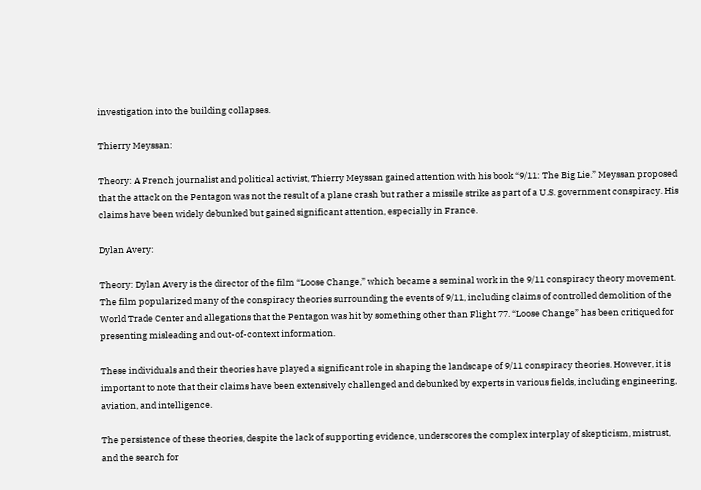investigation into the building collapses.

Thierry Meyssan:

Theory: A French journalist and political activist, Thierry Meyssan gained attention with his book “9/11: The Big Lie.” Meyssan proposed that the attack on the Pentagon was not the result of a plane crash but rather a missile strike as part of a U.S. government conspiracy. His claims have been widely debunked but gained significant attention, especially in France.

Dylan Avery:

Theory: Dylan Avery is the director of the film “Loose Change,” which became a seminal work in the 9/11 conspiracy theory movement. The film popularized many of the conspiracy theories surrounding the events of 9/11, including claims of controlled demolition of the World Trade Center and allegations that the Pentagon was hit by something other than Flight 77. “Loose Change” has been critiqued for presenting misleading and out-of-context information.

These individuals and their theories have played a significant role in shaping the landscape of 9/11 conspiracy theories. However, it is important to note that their claims have been extensively challenged and debunked by experts in various fields, including engineering, aviation, and intelligence.

The persistence of these theories, despite the lack of supporting evidence, underscores the complex interplay of skepticism, mistrust, and the search for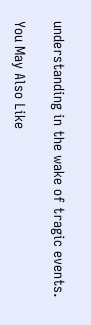understanding in the wake of tragic events.

You May Also Like